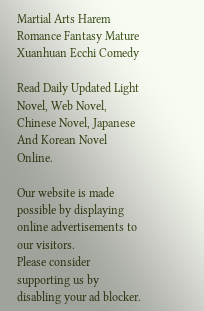Martial Arts Harem Romance Fantasy Mature Xuanhuan Ecchi Comedy

Read Daily Updated Light Novel, Web Novel, Chinese Novel, Japanese And Korean Novel Online.

Our website is made possible by displaying online advertisements to our visitors.
Please consider supporting us by disabling your ad blocker.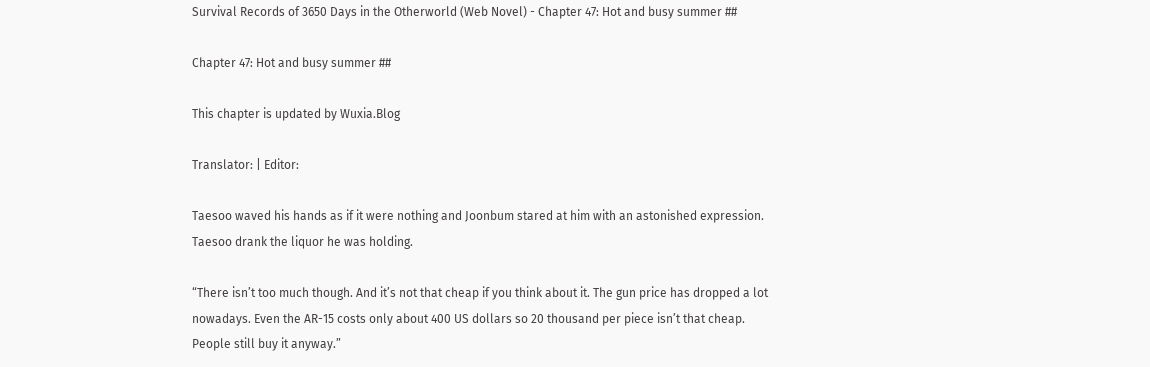Survival Records of 3650 Days in the Otherworld (Web Novel) - Chapter 47: Hot and busy summer ##

Chapter 47: Hot and busy summer ##

This chapter is updated by Wuxia.Blog

Translator: | Editor:

Taesoo waved his hands as if it were nothing and Joonbum stared at him with an astonished expression. Taesoo drank the liquor he was holding.

“There isn’t too much though. And it’s not that cheap if you think about it. The gun price has dropped a lot nowadays. Even the AR-15 costs only about 400 US dollars so 20 thousand per piece isn’t that cheap. People still buy it anyway.”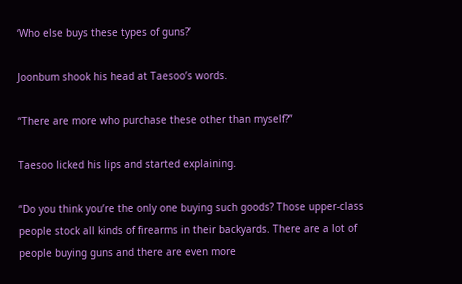‘Who else buys these types of guns?’

Joonbum shook his head at Taesoo’s words.

“There are more who purchase these other than myself?”

Taesoo licked his lips and started explaining.

“Do you think you’re the only one buying such goods? Those upper-class people stock all kinds of firearms in their backyards. There are a lot of people buying guns and there are even more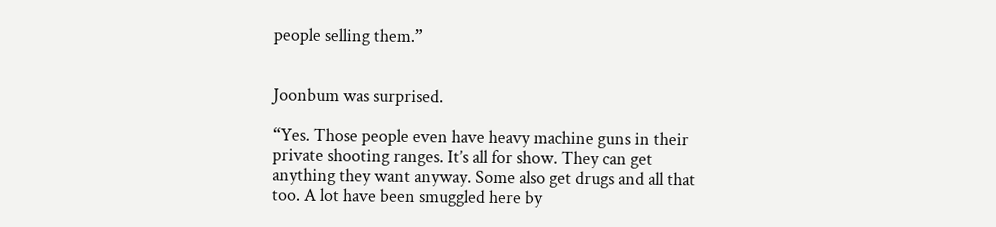people selling them.”


Joonbum was surprised.

“Yes. Those people even have heavy machine guns in their private shooting ranges. It’s all for show. They can get anything they want anyway. Some also get drugs and all that too. A lot have been smuggled here by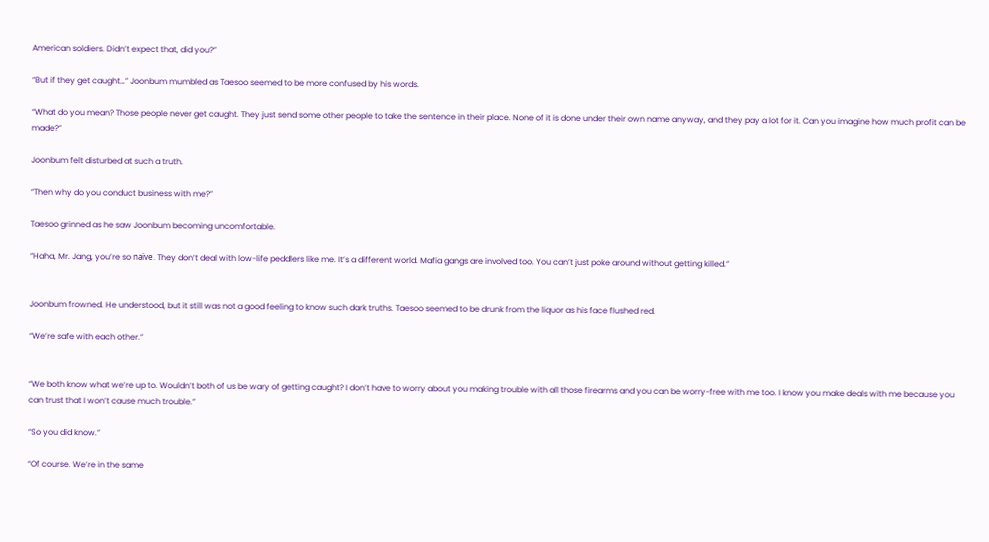American soldiers. Didn’t expect that, did you?”

“But if they get caught…” Joonbum mumbled as Taesoo seemed to be more confused by his words.

“What do you mean? Those people never get caught. They just send some other people to take the sentence in their place. None of it is done under their own name anyway, and they pay a lot for it. Can you imagine how much profit can be made?”

Joonbum felt disturbed at such a truth.

“Then why do you conduct business with me?”

Taesoo grinned as he saw Joonbum becoming uncomfortable.

“Haha, Mr. Jang, you’re so naïve. They don’t deal with low-life peddlers like me. It’s a different world. Mafia gangs are involved too. You can’t just poke around without getting killed.”


Joonbum frowned. He understood, but it still was not a good feeling to know such dark truths. Taesoo seemed to be drunk from the liquor as his face flushed red.

“We’re safe with each other.”


“We both know what we’re up to. Wouldn’t both of us be wary of getting caught? I don’t have to worry about you making trouble with all those firearms and you can be worry-free with me too. I know you make deals with me because you can trust that I won’t cause much trouble.”

“So you did know.”

“Of course. We’re in the same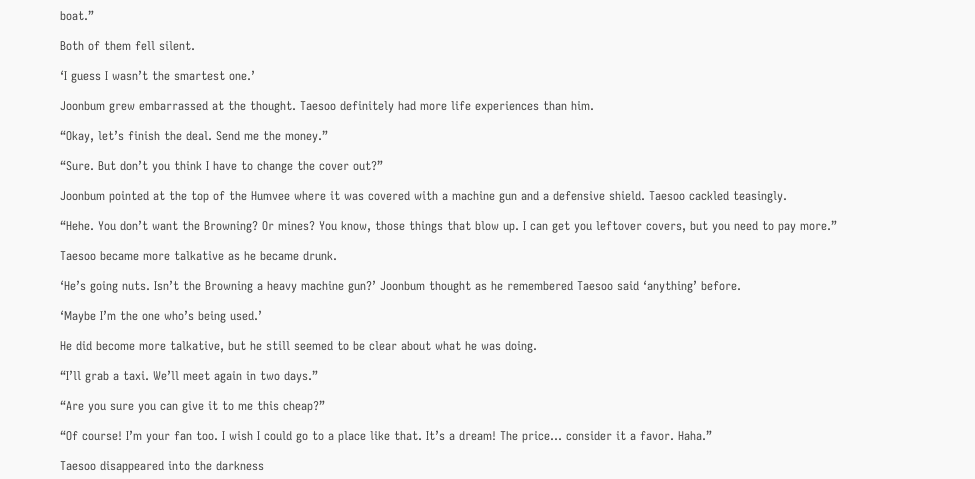boat.”

Both of them fell silent.

‘I guess I wasn’t the smartest one.’

Joonbum grew embarrassed at the thought. Taesoo definitely had more life experiences than him.

“Okay, let’s finish the deal. Send me the money.”

“Sure. But don’t you think I have to change the cover out?”

Joonbum pointed at the top of the Humvee where it was covered with a machine gun and a defensive shield. Taesoo cackled teasingly.

“Hehe. You don’t want the Browning? Or mines? You know, those things that blow up. I can get you leftover covers, but you need to pay more.”

Taesoo became more talkative as he became drunk.

‘He’s going nuts. Isn’t the Browning a heavy machine gun?’ Joonbum thought as he remembered Taesoo said ‘anything’ before.

‘Maybe I’m the one who’s being used.’

He did become more talkative, but he still seemed to be clear about what he was doing.

“I’ll grab a taxi. We’ll meet again in two days.”

“Are you sure you can give it to me this cheap?”

“Of course! I’m your fan too. I wish I could go to a place like that. It’s a dream! The price… consider it a favor. Haha.”

Taesoo disappeared into the darkness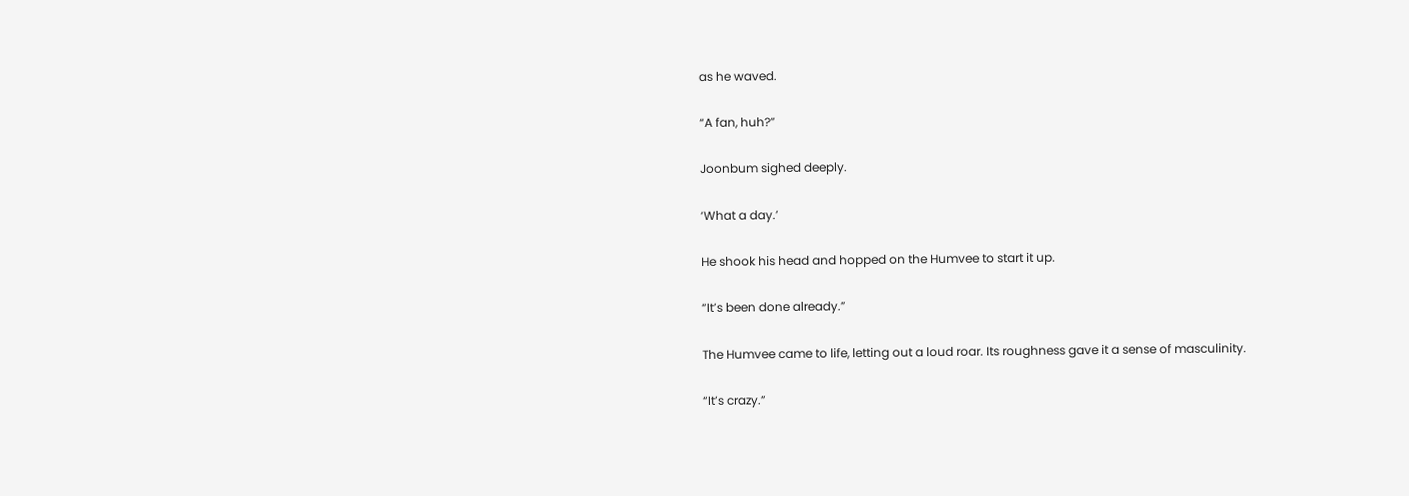as he waved.

“A fan, huh?”

Joonbum sighed deeply.

‘What a day.’

He shook his head and hopped on the Humvee to start it up.

“It’s been done already.”

The Humvee came to life, letting out a loud roar. Its roughness gave it a sense of masculinity.

“It’s crazy.”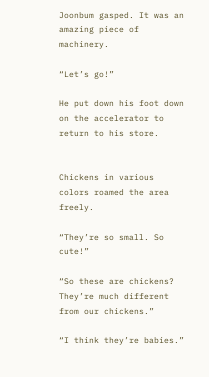Joonbum gasped. It was an amazing piece of machinery.

“Let’s go!”

He put down his foot down on the accelerator to return to his store.


Chickens in various colors roamed the area freely.

“They’re so small. So cute!”

“So these are chickens? They’re much different from our chickens.”

“I think they’re babies.”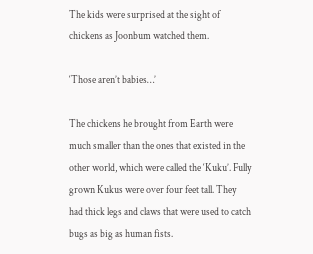The kids were surprised at the sight of chickens as Joonbum watched them.

‘Those aren’t babies…’

The chickens he brought from Earth were much smaller than the ones that existed in the other world, which were called the ‘Kuku’. Fully grown Kukus were over four feet tall. They had thick legs and claws that were used to catch bugs as big as human fists.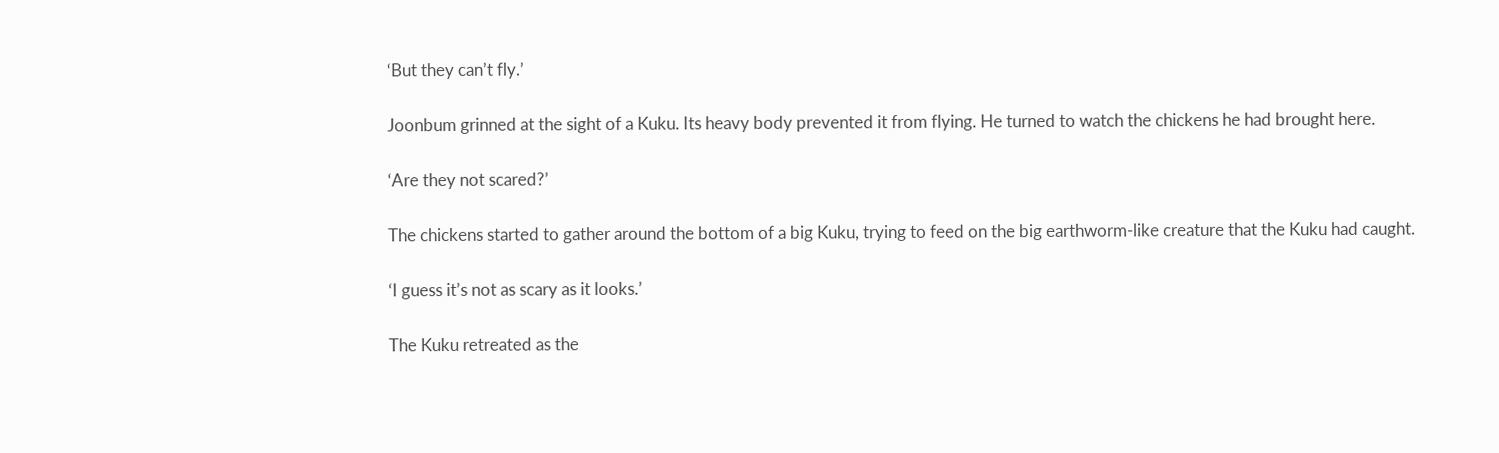‘But they can’t fly.’

Joonbum grinned at the sight of a Kuku. Its heavy body prevented it from flying. He turned to watch the chickens he had brought here.

‘Are they not scared?’

The chickens started to gather around the bottom of a big Kuku, trying to feed on the big earthworm-like creature that the Kuku had caught.

‘I guess it’s not as scary as it looks.’

The Kuku retreated as the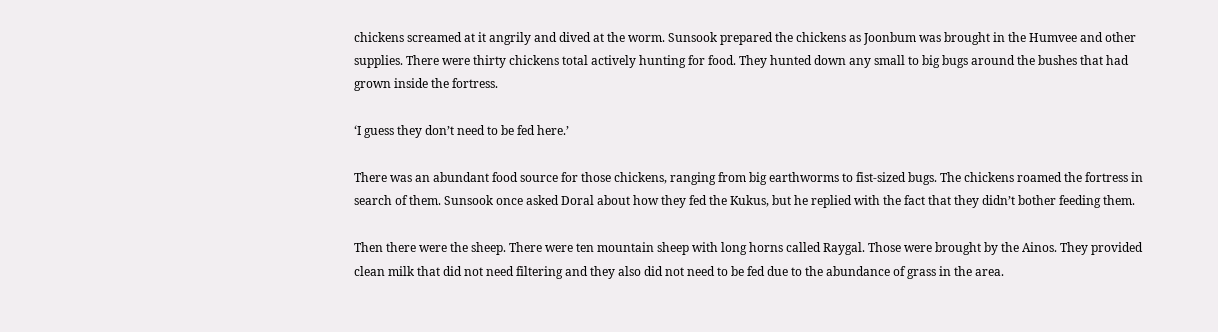chickens screamed at it angrily and dived at the worm. Sunsook prepared the chickens as Joonbum was brought in the Humvee and other supplies. There were thirty chickens total actively hunting for food. They hunted down any small to big bugs around the bushes that had grown inside the fortress.

‘I guess they don’t need to be fed here.’

There was an abundant food source for those chickens, ranging from big earthworms to fist-sized bugs. The chickens roamed the fortress in search of them. Sunsook once asked Doral about how they fed the Kukus, but he replied with the fact that they didn’t bother feeding them.

Then there were the sheep. There were ten mountain sheep with long horns called Raygal. Those were brought by the Ainos. They provided clean milk that did not need filtering and they also did not need to be fed due to the abundance of grass in the area.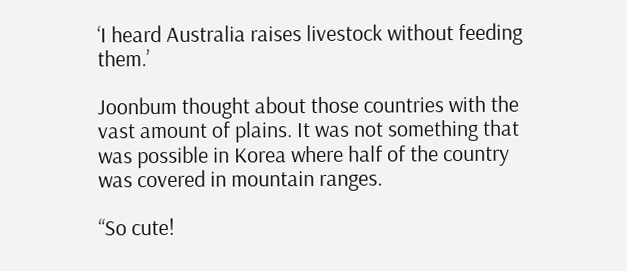‘I heard Australia raises livestock without feeding them.’

Joonbum thought about those countries with the vast amount of plains. It was not something that was possible in Korea where half of the country was covered in mountain ranges.

“So cute!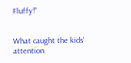Fluffy!”


What caught the kids’ attention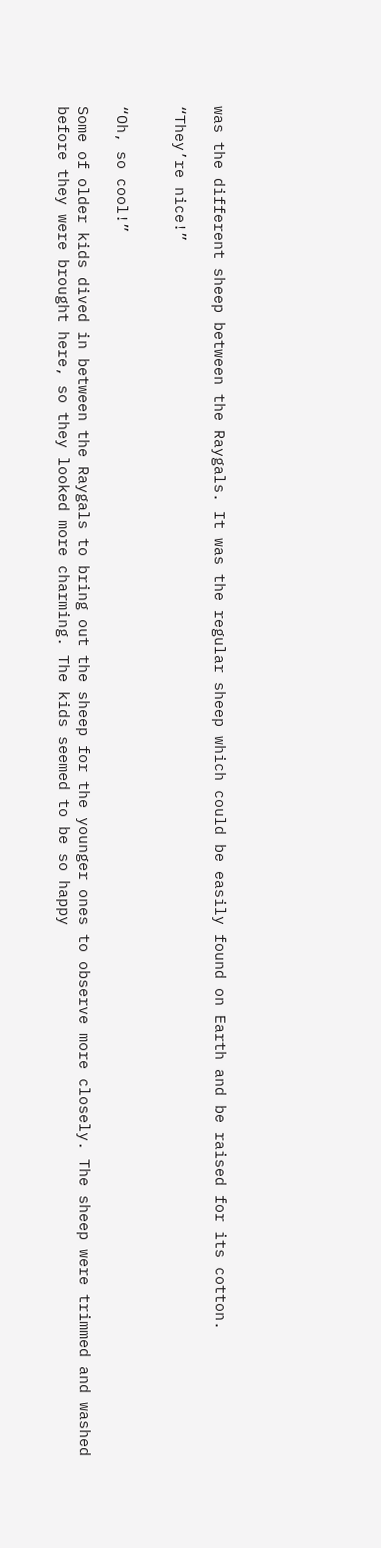was the different sheep between the Raygals. It was the regular sheep which could be easily found on Earth and be raised for its cotton.

“They’re nice!”


“Oh, so cool!”

Some of older kids dived in between the Raygals to bring out the sheep for the younger ones to observe more closely. The sheep were trimmed and washed before they were brought here, so they looked more charming. The kids seemed to be so happy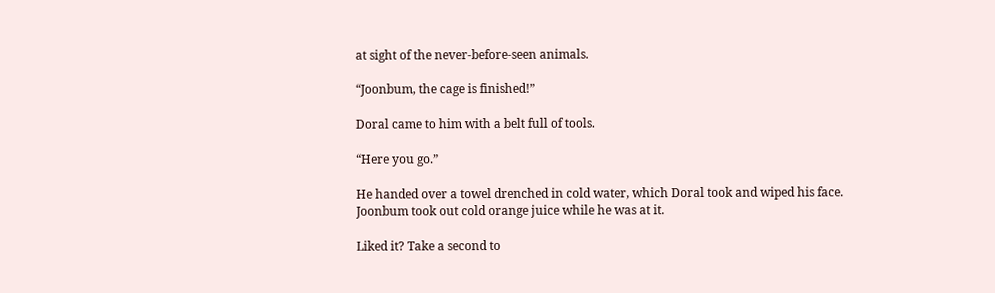at sight of the never-before-seen animals.

“Joonbum, the cage is finished!”

Doral came to him with a belt full of tools.

“Here you go.”

He handed over a towel drenched in cold water, which Doral took and wiped his face. Joonbum took out cold orange juice while he was at it.

Liked it? Take a second to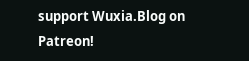support Wuxia.Blog on Patreon!